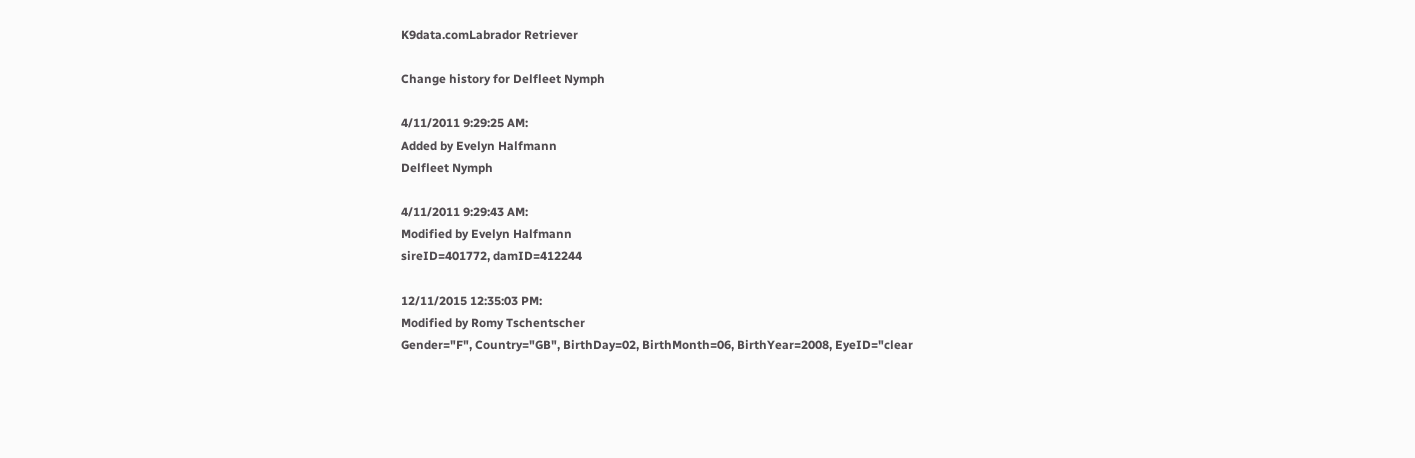K9data.comLabrador Retriever

Change history for Delfleet Nymph

4/11/2011 9:29:25 AM:
Added by Evelyn Halfmann
Delfleet Nymph

4/11/2011 9:29:43 AM:
Modified by Evelyn Halfmann
sireID=401772, damID=412244

12/11/2015 12:35:03 PM:
Modified by Romy Tschentscher
Gender="F", Country="GB", BirthDay=02, BirthMonth=06, BirthYear=2008, EyeID="clear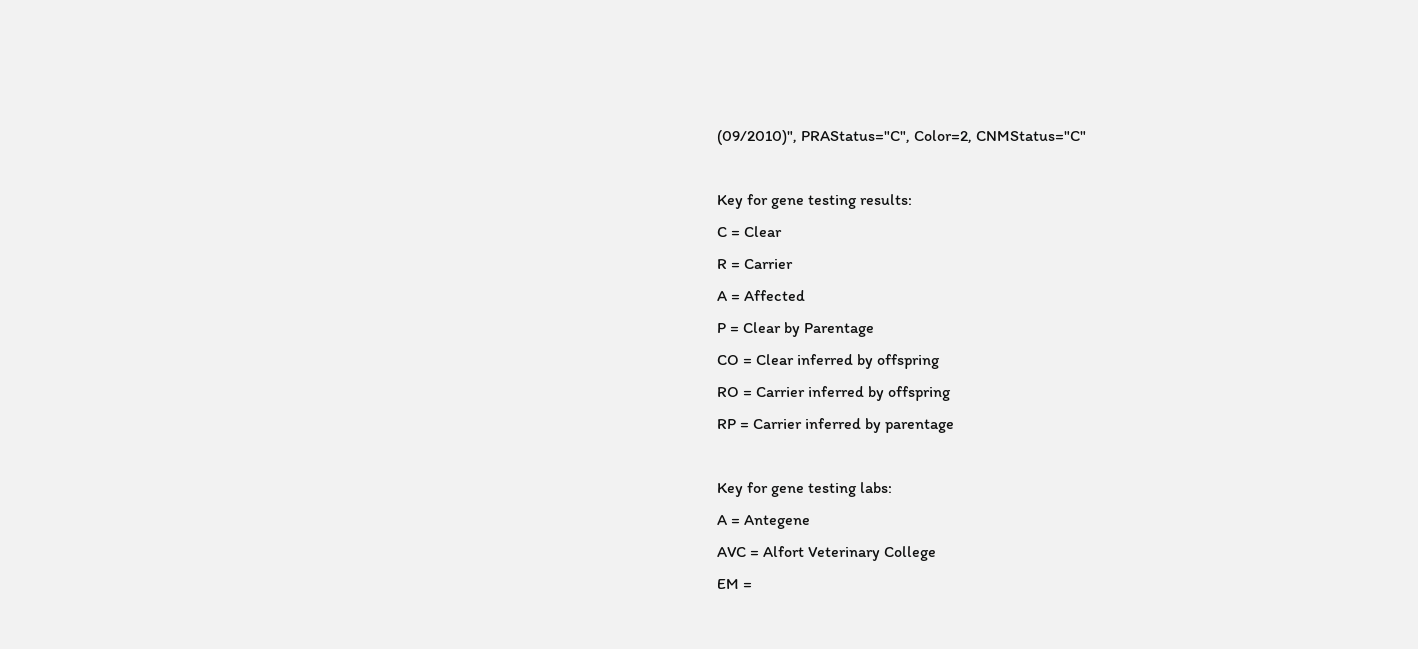(09/2010)", PRAStatus="C", Color=2, CNMStatus="C"

Key for gene testing results:
C = Clear
R = Carrier
A = Affected
P = Clear by Parentage
CO = Clear inferred by offspring
RO = Carrier inferred by offspring
RP = Carrier inferred by parentage

Key for gene testing labs:
A = Antegene
AVC = Alfort Veterinary College
EM =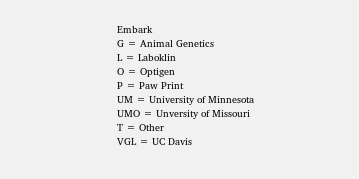Embark
G = Animal Genetics
L = Laboklin
O = Optigen
P = Paw Print
UM = University of Minnesota
UMO = Unversity of Missouri
T = Other
VGL = UC Davis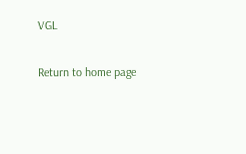VGL

Return to home page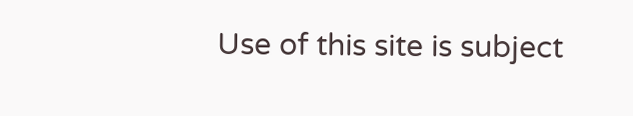Use of this site is subject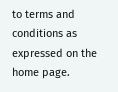to terms and conditions as expressed on the home page.